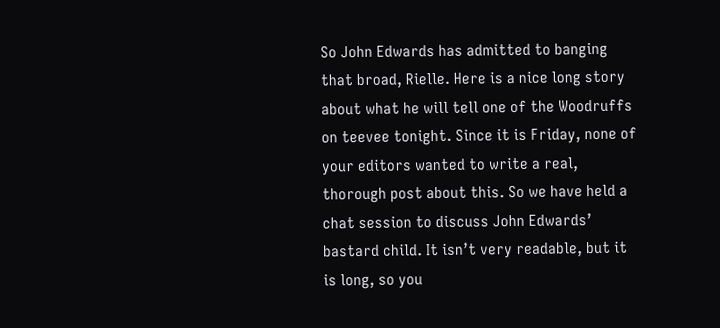So John Edwards has admitted to banging that broad, Rielle. Here is a nice long story about what he will tell one of the Woodruffs on teevee tonight. Since it is Friday, none of your editors wanted to write a real, thorough post about this. So we have held a chat session to discuss John Edwards’ bastard child. It isn’t very readable, but it is long, so you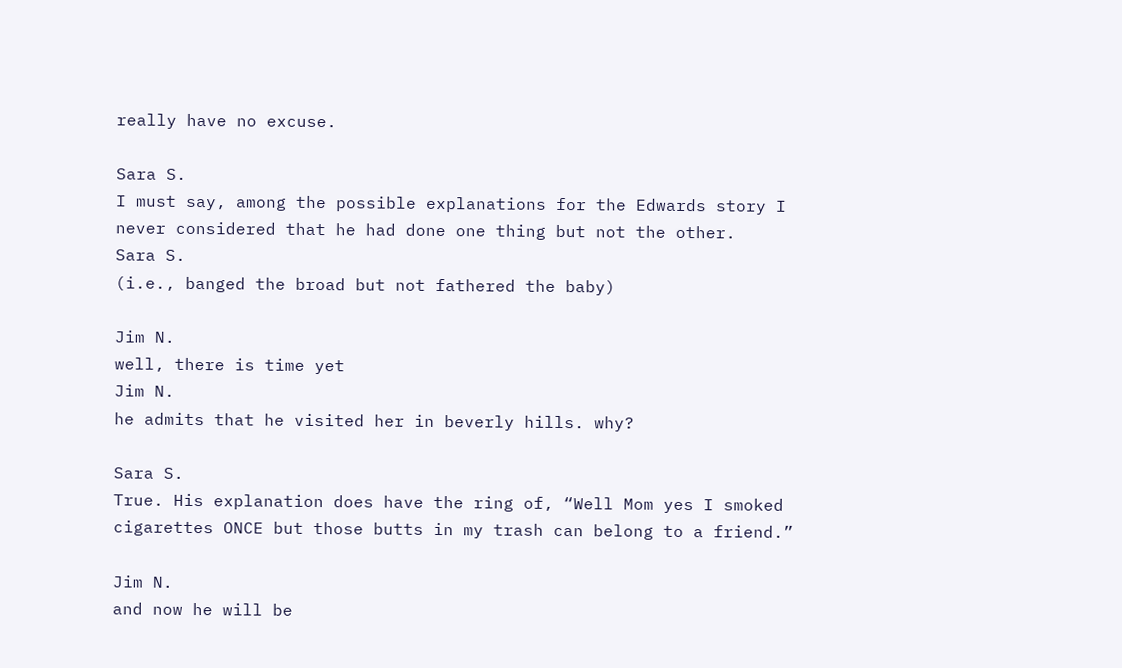really have no excuse.

Sara S.
I must say, among the possible explanations for the Edwards story I never considered that he had done one thing but not the other.
Sara S.
(i.e., banged the broad but not fathered the baby)

Jim N.
well, there is time yet
Jim N.
he admits that he visited her in beverly hills. why?

Sara S.
True. His explanation does have the ring of, “Well Mom yes I smoked cigarettes ONCE but those butts in my trash can belong to a friend.”

Jim N.
and now he will be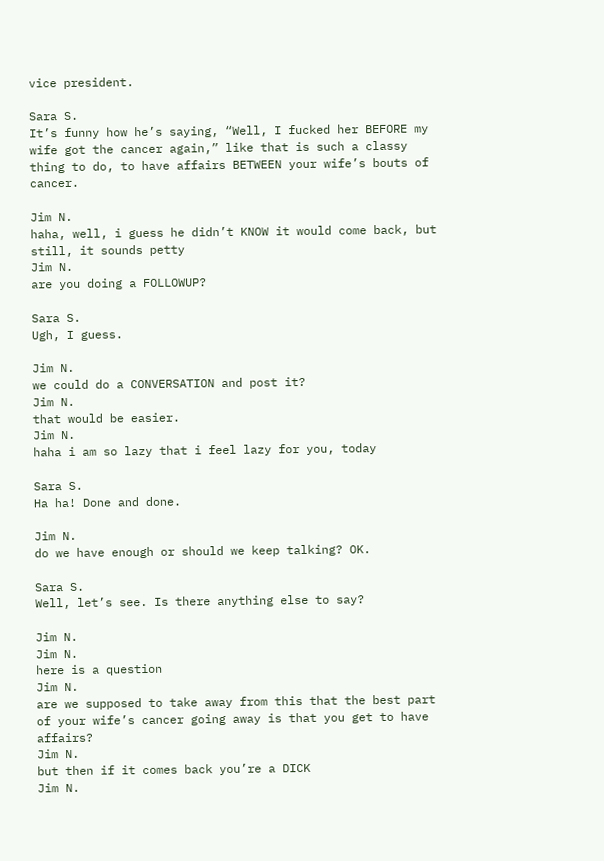vice president.

Sara S.
It’s funny how he’s saying, “Well, I fucked her BEFORE my wife got the cancer again,” like that is such a classy thing to do, to have affairs BETWEEN your wife’s bouts of cancer.

Jim N.
haha, well, i guess he didn’t KNOW it would come back, but still, it sounds petty
Jim N.
are you doing a FOLLOWUP?

Sara S.
Ugh, I guess.

Jim N.
we could do a CONVERSATION and post it?
Jim N.
that would be easier.
Jim N.
haha i am so lazy that i feel lazy for you, today

Sara S.
Ha ha! Done and done.

Jim N.
do we have enough or should we keep talking? OK.

Sara S.
Well, let’s see. Is there anything else to say?

Jim N.
Jim N.
here is a question
Jim N.
are we supposed to take away from this that the best part of your wife’s cancer going away is that you get to have affairs?
Jim N.
but then if it comes back you’re a DICK
Jim N.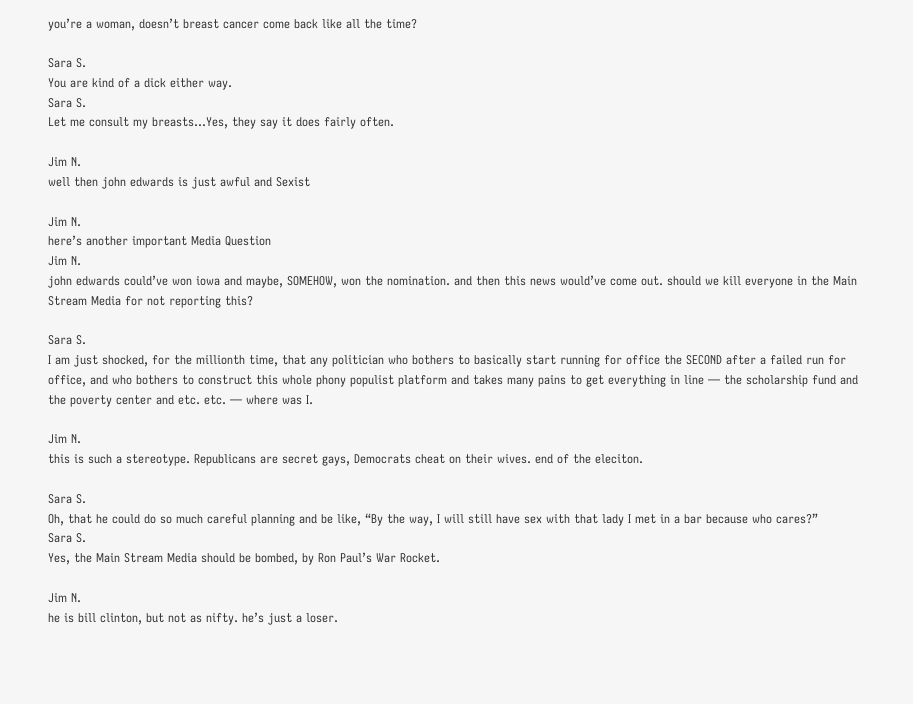you’re a woman, doesn’t breast cancer come back like all the time?

Sara S.
You are kind of a dick either way.
Sara S.
Let me consult my breasts…Yes, they say it does fairly often.

Jim N.
well then john edwards is just awful and Sexist

Jim N.
here’s another important Media Question
Jim N.
john edwards could’ve won iowa and maybe, SOMEHOW, won the nomination. and then this news would’ve come out. should we kill everyone in the Main Stream Media for not reporting this?

Sara S.
I am just shocked, for the millionth time, that any politician who bothers to basically start running for office the SECOND after a failed run for office, and who bothers to construct this whole phony populist platform and takes many pains to get everything in line — the scholarship fund and the poverty center and etc. etc. — where was I.

Jim N.
this is such a stereotype. Republicans are secret gays, Democrats cheat on their wives. end of the eleciton.

Sara S.
Oh, that he could do so much careful planning and be like, “By the way, I will still have sex with that lady I met in a bar because who cares?”
Sara S.
Yes, the Main Stream Media should be bombed, by Ron Paul’s War Rocket.

Jim N.
he is bill clinton, but not as nifty. he’s just a loser.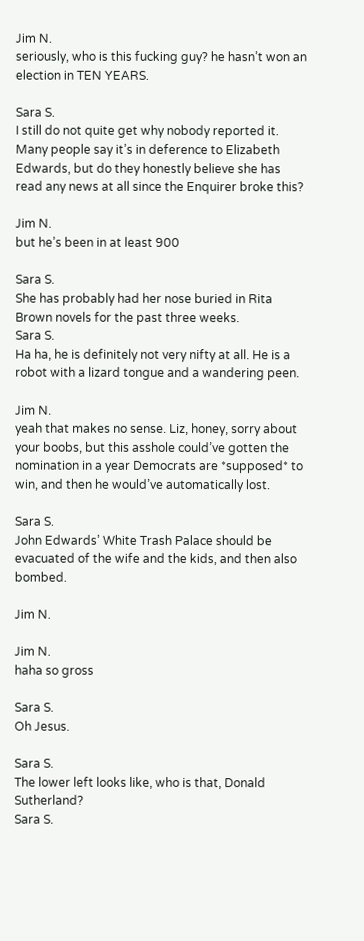Jim N.
seriously, who is this fucking guy? he hasn’t won an election in TEN YEARS.

Sara S.
I still do not quite get why nobody reported it. Many people say it’s in deference to Elizabeth Edwards, but do they honestly believe she has read any news at all since the Enquirer broke this?

Jim N.
but he’s been in at least 900

Sara S.
She has probably had her nose buried in Rita Brown novels for the past three weeks.
Sara S.
Ha ha, he is definitely not very nifty at all. He is a robot with a lizard tongue and a wandering peen.

Jim N.
yeah that makes no sense. Liz, honey, sorry about your boobs, but this asshole could’ve gotten the nomination in a year Democrats are *supposed* to win, and then he would’ve automatically lost.

Sara S.
John Edwards’ White Trash Palace should be evacuated of the wife and the kids, and then also bombed.

Jim N.

Jim N.
haha so gross

Sara S.
Oh Jesus.

Sara S.
The lower left looks like, who is that, Donald Sutherland?
Sara S.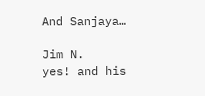And Sanjaya…

Jim N.
yes! and his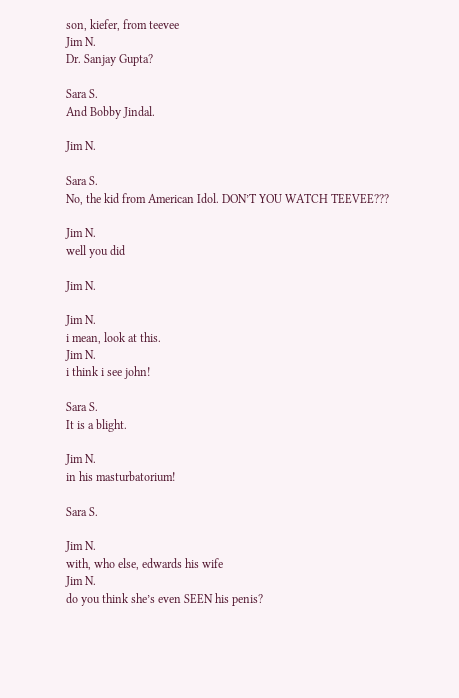son, kiefer, from teevee
Jim N.
Dr. Sanjay Gupta?

Sara S.
And Bobby Jindal.

Jim N.

Sara S.
No, the kid from American Idol. DON’T YOU WATCH TEEVEE???

Jim N.
well you did

Jim N.

Jim N.
i mean, look at this.
Jim N.
i think i see john!

Sara S.
It is a blight.

Jim N.
in his masturbatorium!

Sara S.

Jim N.
with, who else, edwards his wife
Jim N.
do you think she’s even SEEN his penis?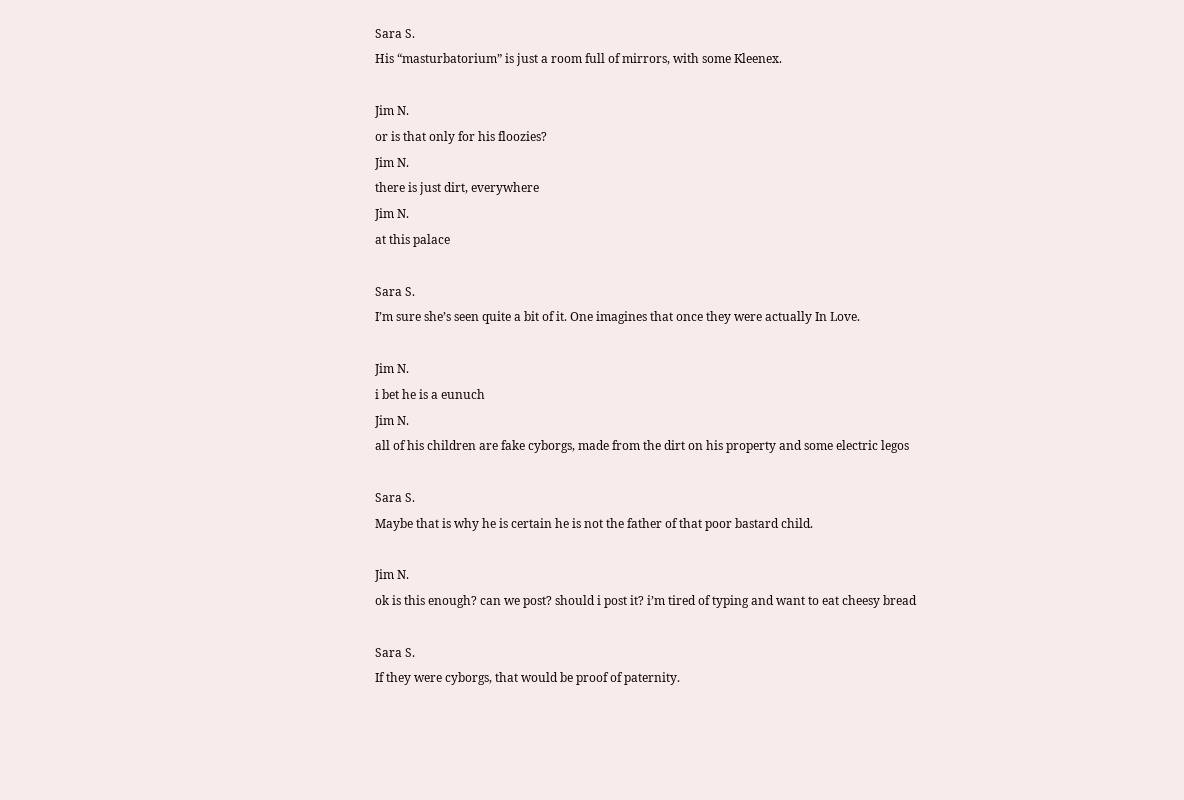Sara S.
His “masturbatorium” is just a room full of mirrors, with some Kleenex.

Jim N.
or is that only for his floozies?
Jim N.
there is just dirt, everywhere
Jim N.
at this palace

Sara S.
I’m sure she’s seen quite a bit of it. One imagines that once they were actually In Love.

Jim N.
i bet he is a eunuch
Jim N.
all of his children are fake cyborgs, made from the dirt on his property and some electric legos

Sara S.
Maybe that is why he is certain he is not the father of that poor bastard child.

Jim N.
ok is this enough? can we post? should i post it? i’m tired of typing and want to eat cheesy bread

Sara S.
If they were cyborgs, that would be proof of paternity.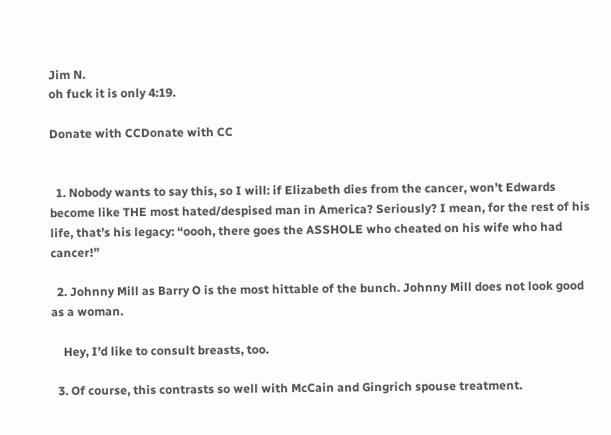Jim N.
oh fuck it is only 4:19.

Donate with CCDonate with CC


  1. Nobody wants to say this, so I will: if Elizabeth dies from the cancer, won’t Edwards become like THE most hated/despised man in America? Seriously? I mean, for the rest of his life, that’s his legacy: “oooh, there goes the ASSHOLE who cheated on his wife who had cancer!”

  2. Johnny Mill as Barry O is the most hittable of the bunch. Johnny Mill does not look good as a woman.

    Hey, I’d like to consult breasts, too.

  3. Of course, this contrasts so well with McCain and Gingrich spouse treatment.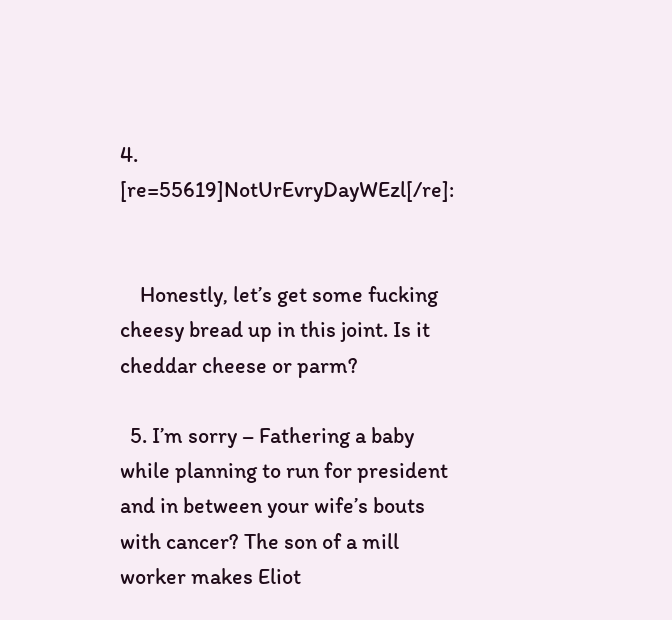4. [re=55619]NotUrEvryDayWEzl[/re]:


    Honestly, let’s get some fucking cheesy bread up in this joint. Is it cheddar cheese or parm?

  5. I’m sorry – Fathering a baby while planning to run for president and in between your wife’s bouts with cancer? The son of a mill worker makes Eliot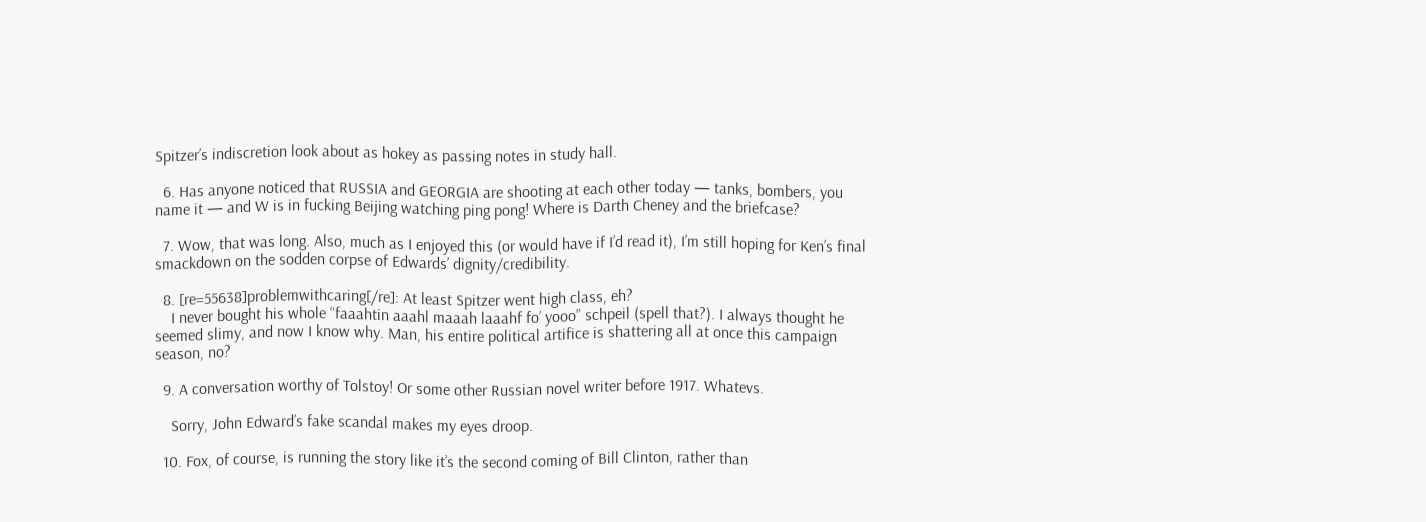Spitzer’s indiscretion look about as hokey as passing notes in study hall.

  6. Has anyone noticed that RUSSIA and GEORGIA are shooting at each other today — tanks, bombers, you name it — and W is in fucking Beijing watching ping pong! Where is Darth Cheney and the briefcase?

  7. Wow, that was long. Also, much as I enjoyed this (or would have if I’d read it), I’m still hoping for Ken’s final smackdown on the sodden corpse of Edwards’ dignity/credibility.

  8. [re=55638]problemwithcaring[/re]: At least Spitzer went high class, eh?
    I never bought his whole “faaahtin aaahl maaah laaahf fo’ yooo” schpeil (spell that?). I always thought he seemed slimy, and now I know why. Man, his entire political artifice is shattering all at once this campaign season, no?

  9. A conversation worthy of Tolstoy! Or some other Russian novel writer before 1917. Whatevs.

    Sorry, John Edward’s fake scandal makes my eyes droop.

  10. Fox, of course, is running the story like it’s the second coming of Bill Clinton, rather than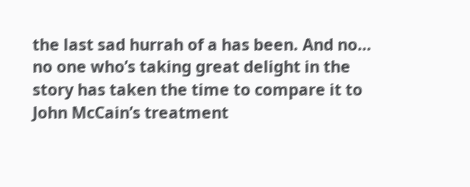the last sad hurrah of a has been. And no… no one who’s taking great delight in the story has taken the time to compare it to John McCain’s treatment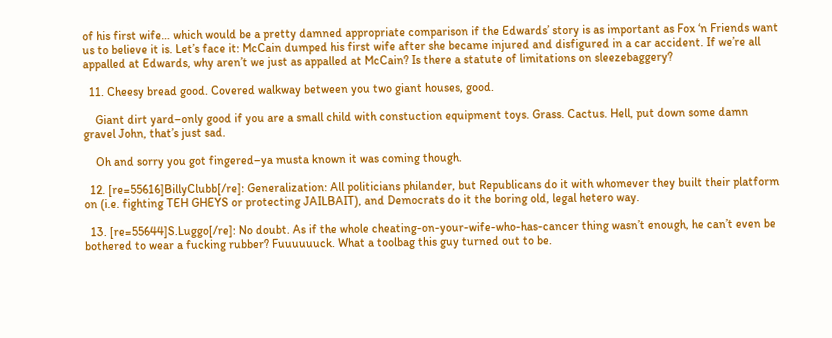of his first wife… which would be a pretty damned appropriate comparison if the Edwards’ story is as important as Fox ‘n Friends want us to believe it is. Let’s face it: McCain dumped his first wife after she became injured and disfigured in a car accident. If we’re all appalled at Edwards, why aren’t we just as appalled at McCain? Is there a statute of limitations on sleezebaggery?

  11. Cheesy bread good. Covered walkway between you two giant houses, good.

    Giant dirt yard–only good if you are a small child with constuction equipment toys. Grass. Cactus. Hell, put down some damn gravel John, that’s just sad.

    Oh and sorry you got fingered–ya musta known it was coming though.

  12. [re=55616]BillyClubb[/re]: Generalization: All politicians philander, but Republicans do it with whomever they built their platform on (i.e. fighting TEH GHEYS or protecting JAILBAIT), and Democrats do it the boring old, legal hetero way.

  13. [re=55644]S.Luggo[/re]: No doubt. As if the whole cheating-on-your-wife-who-has-cancer thing wasn’t enough, he can’t even be bothered to wear a fucking rubber? Fuuuuuuck. What a toolbag this guy turned out to be.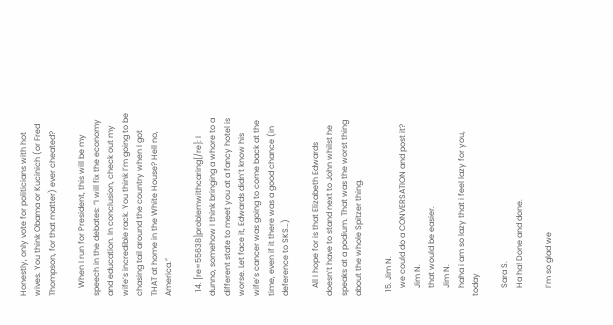Honestly, only vote for politicians with hot wives. You think Obama or Kucinich (or Fred Thompson, for that matter) ever cheated?

    When I run for President, this will be my speech in the debates: “I will fix the economy and education. In conclusion, check out my wife’s incredible rack. You think I’m going to be chasing tail around the country when I got THAT at home in the White House? Hell no, America.”

  14. [re=55638]problemwithcaring[/re]: I dunno, somehow I think bringing a whore to a different state to meet you at a fancy hotel is worse. Let face it, Edwards didn’t know his wife’s cancer was going to come back at the time, even if it there was a good chance (in deference to SKS…)

    All I hope for is that Elizabeth Edwards doesn’t have to stand next to John whilst he speaks at a podium. That was the worst thing about the whole Spitzer thing.

  15. Jim N.
    we could do a CONVERSATION and post it?
    Jim N.
    that would be easier.
    Jim N.
    haha i am so lazy that i feel lazy for you, today

    Sara S.
    Ha ha! Done and done.

    I’m so glad we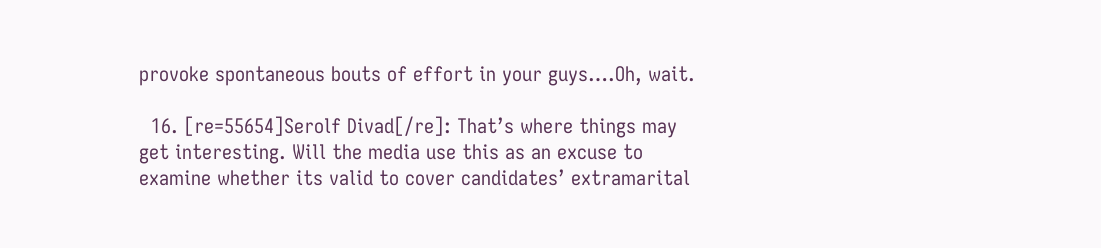provoke spontaneous bouts of effort in your guys….Oh, wait.

  16. [re=55654]Serolf Divad[/re]: That’s where things may get interesting. Will the media use this as an excuse to examine whether its valid to cover candidates’ extramarital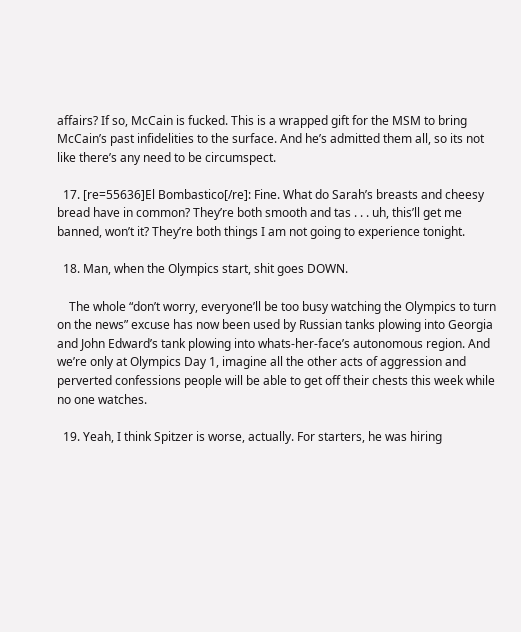affairs? If so, McCain is fucked. This is a wrapped gift for the MSM to bring McCain’s past infidelities to the surface. And he’s admitted them all, so its not like there’s any need to be circumspect.

  17. [re=55636]El Bombastico[/re]: Fine. What do Sarah’s breasts and cheesy bread have in common? They’re both smooth and tas . . . uh, this’ll get me banned, won’t it? They’re both things I am not going to experience tonight.

  18. Man, when the Olympics start, shit goes DOWN.

    The whole “don’t worry, everyone’ll be too busy watching the Olympics to turn on the news” excuse has now been used by Russian tanks plowing into Georgia and John Edward’s tank plowing into whats-her-face’s autonomous region. And we’re only at Olympics Day 1, imagine all the other acts of aggression and perverted confessions people will be able to get off their chests this week while no one watches.

  19. Yeah, I think Spitzer is worse, actually. For starters, he was hiring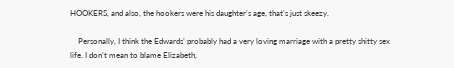HOOKERS, and also, the hookers were his daughter’s age, that’s just skeezy.

    Personally, I think the Edwards’ probably had a very loving marriage with a pretty shitty sex life. I don’t mean to blame Elizabeth,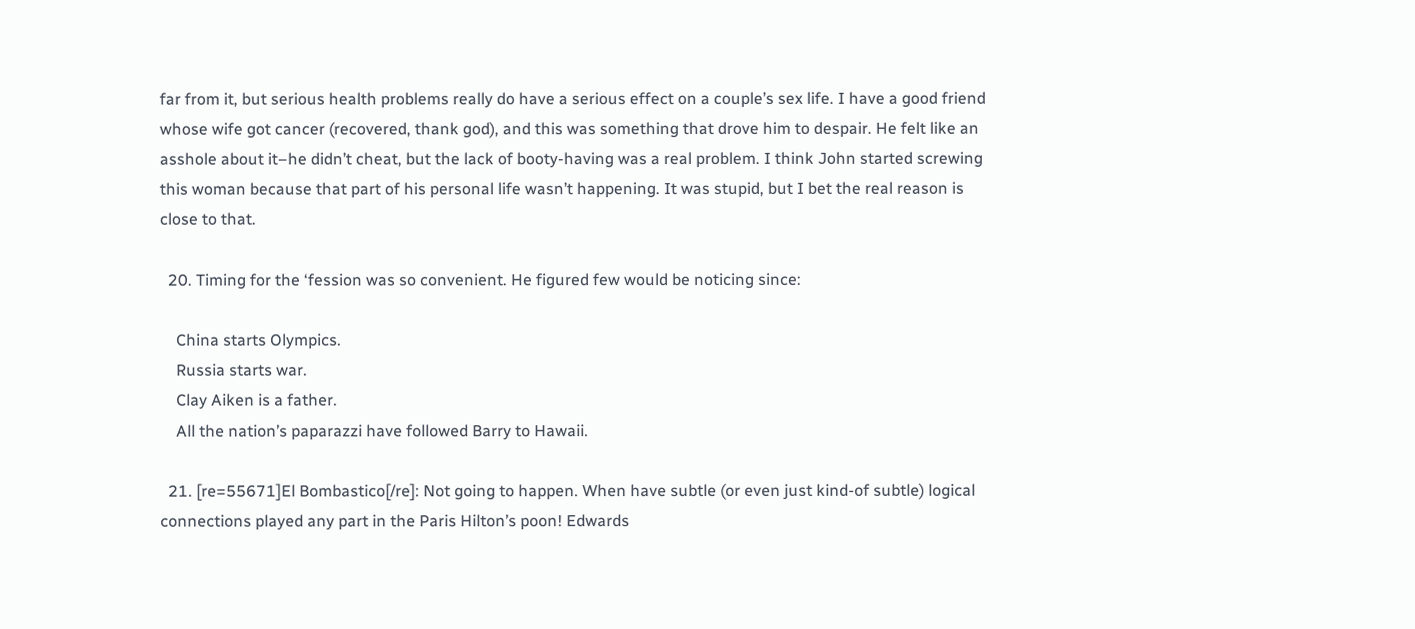far from it, but serious health problems really do have a serious effect on a couple’s sex life. I have a good friend whose wife got cancer (recovered, thank god), and this was something that drove him to despair. He felt like an asshole about it–he didn’t cheat, but the lack of booty-having was a real problem. I think John started screwing this woman because that part of his personal life wasn’t happening. It was stupid, but I bet the real reason is close to that.

  20. Timing for the ‘fession was so convenient. He figured few would be noticing since:

    China starts Olympics.
    Russia starts war.
    Clay Aiken is a father.
    All the nation’s paparazzi have followed Barry to Hawaii.

  21. [re=55671]El Bombastico[/re]: Not going to happen. When have subtle (or even just kind-of subtle) logical connections played any part in the Paris Hilton’s poon! Edwards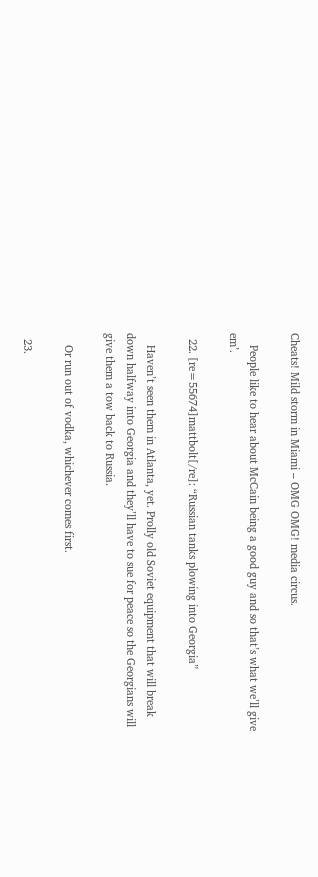Cheats! Mild storm in Miami – OMG OMG! media circus.

    People like to hear about McCain being a good guy and so that’s what we’ll give em’.

  22. [re=55674]mattbolt[/re]: “Russian tanks plowing into Georgia”

    Haven’t seen them in Atlanta, yet. Prolly old Soviet equipment that will break down halfway into Georgia and they’ll have to sue for peace so the Georgians will give them a tow back to Russia.

    Or run out of vodka, whichever comes first.

  23.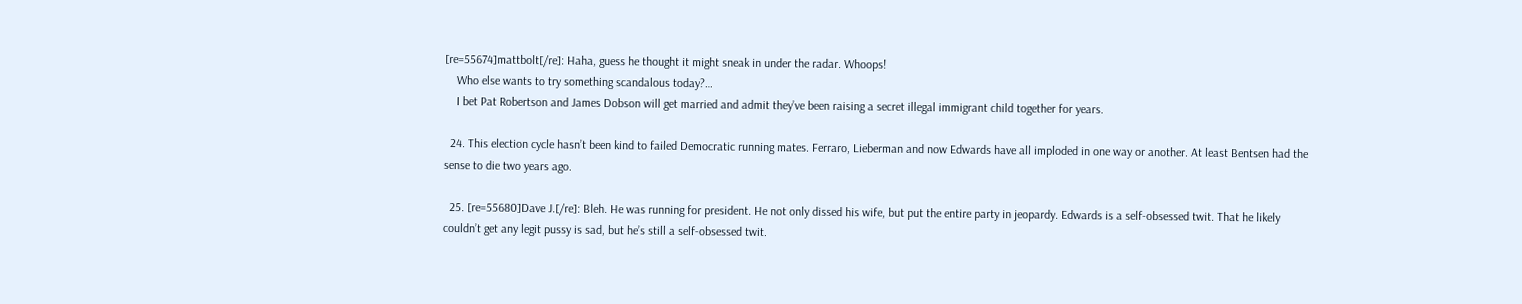[re=55674]mattbolt[/re]: Haha, guess he thought it might sneak in under the radar. Whoops!
    Who else wants to try something scandalous today?…
    I bet Pat Robertson and James Dobson will get married and admit they’ve been raising a secret illegal immigrant child together for years.

  24. This election cycle hasn’t been kind to failed Democratic running mates. Ferraro, Lieberman and now Edwards have all imploded in one way or another. At least Bentsen had the sense to die two years ago.

  25. [re=55680]Dave J.[/re]: Bleh. He was running for president. He not only dissed his wife, but put the entire party in jeopardy. Edwards is a self-obsessed twit. That he likely couldn’t get any legit pussy is sad, but he’s still a self-obsessed twit.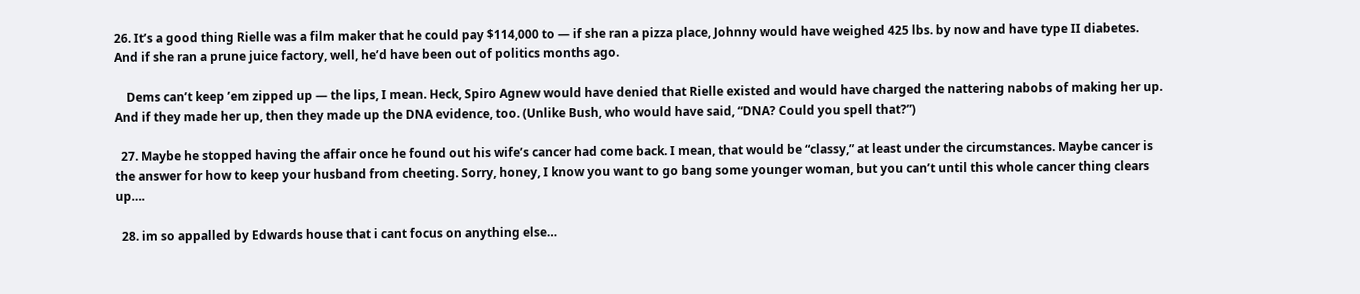26. It’s a good thing Rielle was a film maker that he could pay $114,000 to — if she ran a pizza place, Johnny would have weighed 425 lbs. by now and have type II diabetes. And if she ran a prune juice factory, well, he’d have been out of politics months ago.

    Dems can’t keep ’em zipped up — the lips, I mean. Heck, Spiro Agnew would have denied that Rielle existed and would have charged the nattering nabobs of making her up. And if they made her up, then they made up the DNA evidence, too. (Unlike Bush, who would have said, “DNA? Could you spell that?”)

  27. Maybe he stopped having the affair once he found out his wife’s cancer had come back. I mean, that would be “classy,” at least under the circumstances. Maybe cancer is the answer for how to keep your husband from cheeting. Sorry, honey, I know you want to go bang some younger woman, but you can’t until this whole cancer thing clears up….

  28. im so appalled by Edwards house that i cant focus on anything else…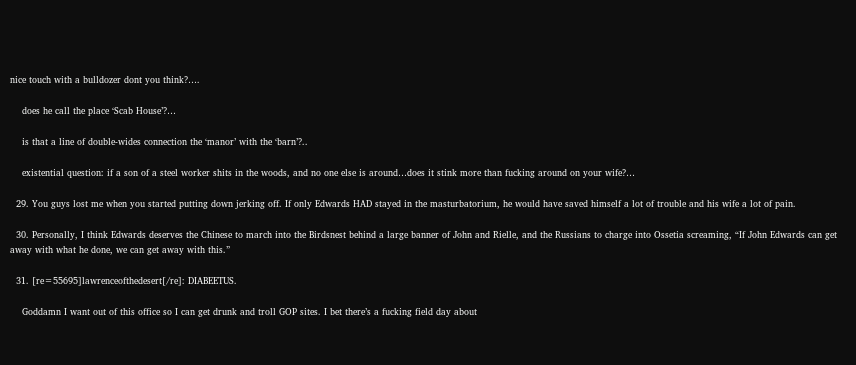nice touch with a bulldozer dont you think?….

    does he call the place ‘Scab House’?…

    is that a line of double-wides connection the ‘manor’ with the ‘barn’?..

    existential question: if a son of a steel worker shits in the woods, and no one else is around…does it stink more than fucking around on your wife?…

  29. You guys lost me when you started putting down jerking off. If only Edwards HAD stayed in the masturbatorium, he would have saved himself a lot of trouble and his wife a lot of pain.

  30. Personally, I think Edwards deserves the Chinese to march into the Birdsnest behind a large banner of John and Rielle, and the Russians to charge into Ossetia screaming, “If John Edwards can get away with what he done, we can get away with this.”

  31. [re=55695]lawrenceofthedesert[/re]: DIABEETUS.

    Goddamn I want out of this office so I can get drunk and troll GOP sites. I bet there’s a fucking field day about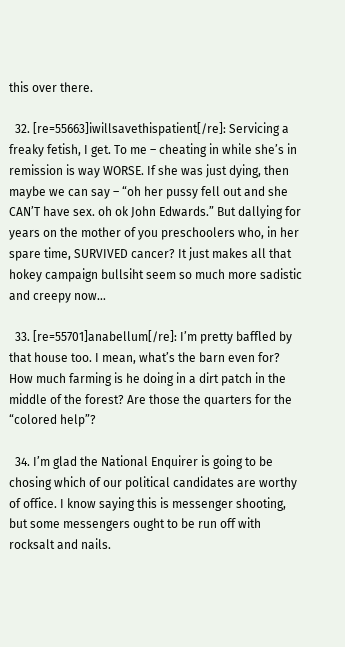this over there.

  32. [re=55663]iwillsavethispatient[/re]: Servicing a freaky fetish, I get. To me – cheating in while she’s in remission is way WORSE. If she was just dying, then maybe we can say – “oh her pussy fell out and she CAN’T have sex. oh ok John Edwards.” But dallying for years on the mother of you preschoolers who, in her spare time, SURVIVED cancer? It just makes all that hokey campaign bullsiht seem so much more sadistic and creepy now…

  33. [re=55701]anabellum[/re]: I’m pretty baffled by that house too. I mean, what’s the barn even for? How much farming is he doing in a dirt patch in the middle of the forest? Are those the quarters for the “colored help”?

  34. I’m glad the National Enquirer is going to be chosing which of our political candidates are worthy of office. I know saying this is messenger shooting, but some messengers ought to be run off with rocksalt and nails.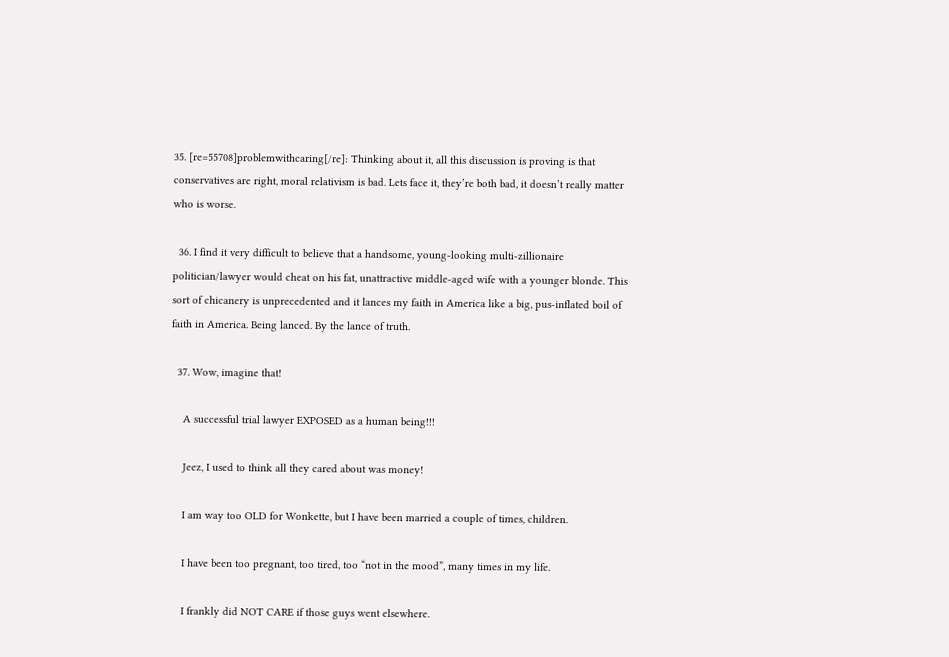35. [re=55708]problemwithcaring[/re]: Thinking about it, all this discussion is proving is that conservatives are right, moral relativism is bad. Lets face it, they’re both bad, it doesn’t really matter who is worse.

  36. I find it very difficult to believe that a handsome, young-looking multi-zillionaire politician/lawyer would cheat on his fat, unattractive middle-aged wife with a younger blonde. This sort of chicanery is unprecedented and it lances my faith in America like a big, pus-inflated boil of faith in America. Being lanced. By the lance of truth.

  37. Wow, imagine that!

    A successful trial lawyer EXPOSED as a human being!!!

    Jeez, I used to think all they cared about was money!

    I am way too OLD for Wonkette, but I have been married a couple of times, children.

    I have been too pregnant, too tired, too “not in the mood”, many times in my life.

    I frankly did NOT CARE if those guys went elsewhere.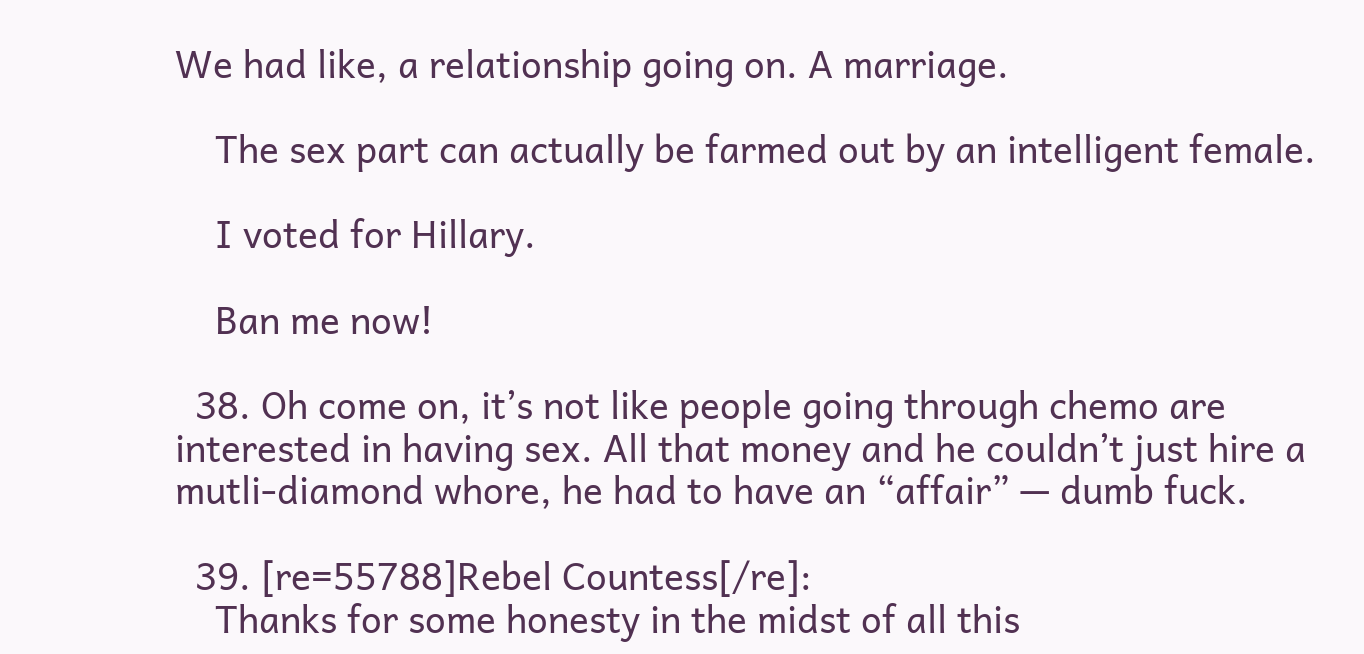We had like, a relationship going on. A marriage.

    The sex part can actually be farmed out by an intelligent female.

    I voted for Hillary.

    Ban me now!

  38. Oh come on, it’s not like people going through chemo are interested in having sex. All that money and he couldn’t just hire a mutli-diamond whore, he had to have an “affair” — dumb fuck.

  39. [re=55788]Rebel Countess[/re]:
    Thanks for some honesty in the midst of all this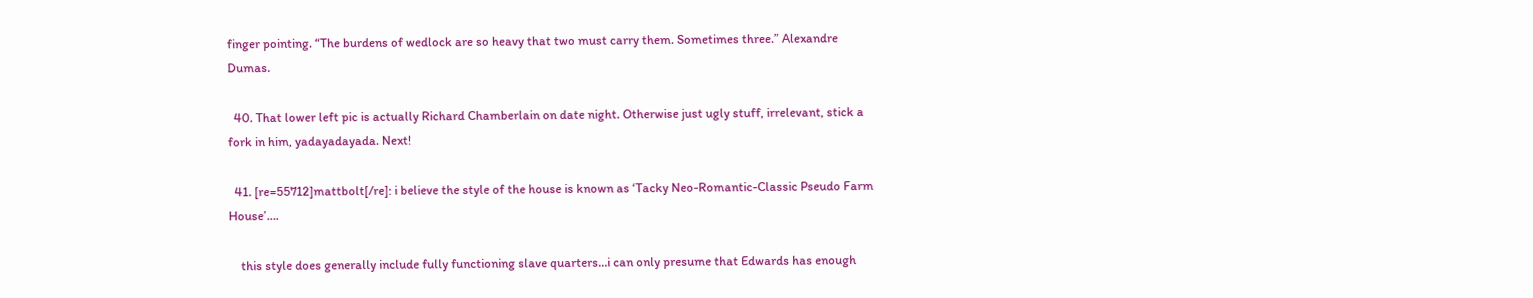finger pointing. “The burdens of wedlock are so heavy that two must carry them. Sometimes three.” Alexandre Dumas.

  40. That lower left pic is actually Richard Chamberlain on date night. Otherwise just ugly stuff, irrelevant, stick a fork in him, yadayadayada. Next!

  41. [re=55712]mattbolt[/re]: i believe the style of the house is known as ‘Tacky Neo-Romantic-Classic Pseudo Farm House’….

    this style does generally include fully functioning slave quarters…i can only presume that Edwards has enough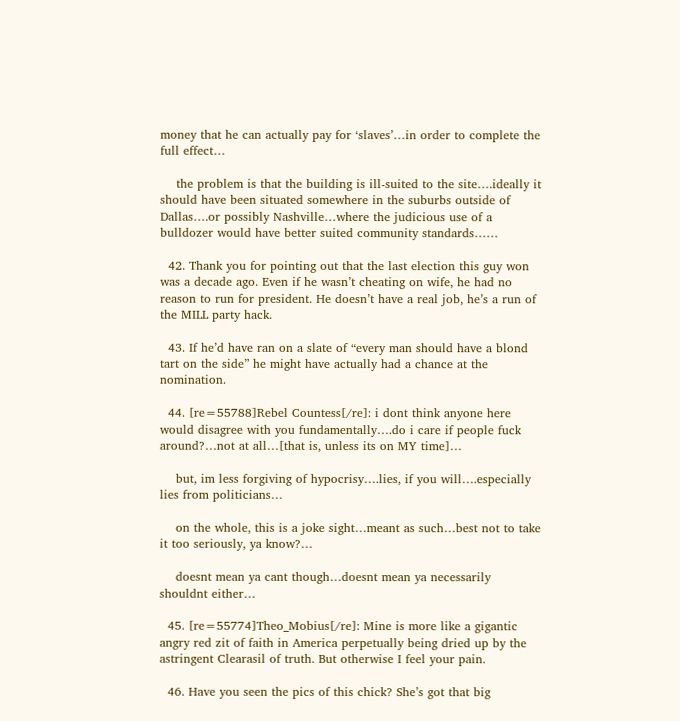money that he can actually pay for ‘slaves’…in order to complete the full effect…

    the problem is that the building is ill-suited to the site….ideally it should have been situated somewhere in the suburbs outside of Dallas….or possibly Nashville…where the judicious use of a bulldozer would have better suited community standards……

  42. Thank you for pointing out that the last election this guy won was a decade ago. Even if he wasn’t cheating on wife, he had no reason to run for president. He doesn’t have a real job, he’s a run of the MILL party hack.

  43. If he’d have ran on a slate of “every man should have a blond tart on the side” he might have actually had a chance at the nomination.

  44. [re=55788]Rebel Countess[/re]: i dont think anyone here would disagree with you fundamentally….do i care if people fuck around?…not at all…[that is, unless its on MY time]…

    but, im less forgiving of hypocrisy….lies, if you will….especially lies from politicians…

    on the whole, this is a joke sight…meant as such…best not to take it too seriously, ya know?…

    doesnt mean ya cant though…doesnt mean ya necessarily shouldnt either…

  45. [re=55774]Theo_Mobius[/re]: Mine is more like a gigantic angry red zit of faith in America perpetually being dried up by the astringent Clearasil of truth. But otherwise I feel your pain.

  46. Have you seen the pics of this chick? She’s got that big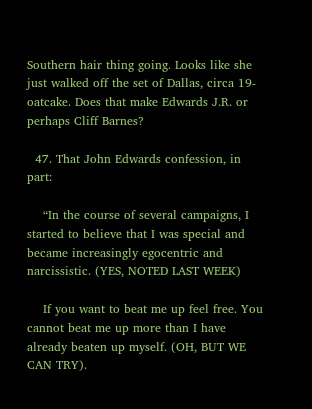Southern hair thing going. Looks like she just walked off the set of Dallas, circa 19-oatcake. Does that make Edwards J.R. or perhaps Cliff Barnes?

  47. That John Edwards confession, in part:

    “In the course of several campaigns, I started to believe that I was special and became increasingly egocentric and narcissistic. (YES, NOTED LAST WEEK)

    If you want to beat me up feel free. You cannot beat me up more than I have already beaten up myself. (OH, BUT WE CAN TRY).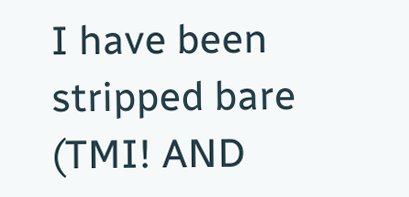I have been stripped bare (TMI! AND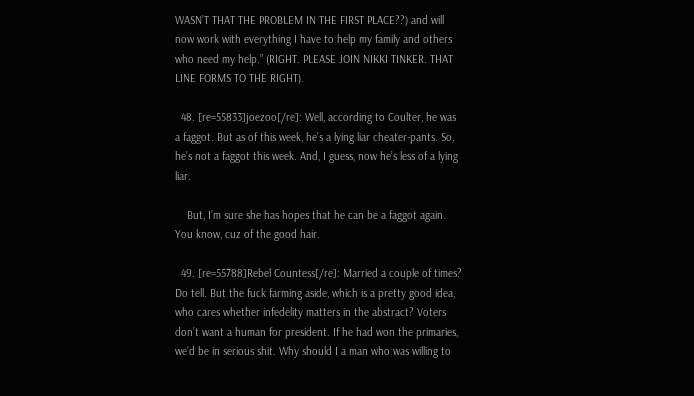WASN’T THAT THE PROBLEM IN THE FIRST PLACE??) and will now work with everything I have to help my family and others who need my help.” (RIGHT. PLEASE JOIN NIKKI TINKER. THAT LINE FORMS TO THE RIGHT).

  48. [re=55833]joezoo[/re]: Well, according to Coulter, he was a faggot. But as of this week, he’s a lying liar cheater-pants. So, he’s not a faggot this week. And, I guess, now he’s less of a lying liar.

    But, I’m sure she has hopes that he can be a faggot again. You know, cuz of the good hair.

  49. [re=55788]Rebel Countess[/re]: Married a couple of times? Do tell. But the fuck farming aside, which is a pretty good idea, who cares whether infedelity matters in the abstract? Voters don’t want a human for president. If he had won the primaries, we’d be in serious shit. Why should I a man who was willing to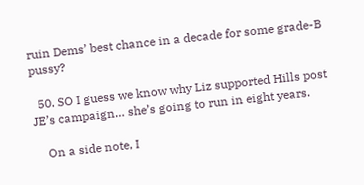ruin Dems’ best chance in a decade for some grade-B pussy?

  50. SO I guess we know why Liz supported Hills post JE’s campaign… she’s going to run in eight years.

    On a side note, I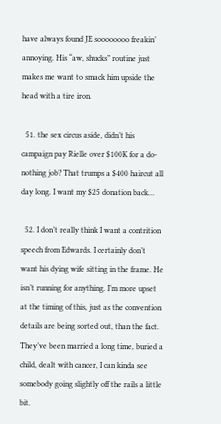have always found JE soooooooo freakin’ annoying. His “aw, shucks” routine just makes me want to smack him upside the head with a tire iron.

  51. the sex circus aside, didn’t his campaign pay Rielle over $100K for a do-nothing job? That trumps a $400 haircut all day long. I want my $25 donation back…

  52. I don’t really think I want a contrition speech from Edwards. I certainly don’t want his dying wife sitting in the frame. He isn’t running for anything. I’m more upset at the timing of this, just as the convention details are being sorted out, than the fact. They’ve been married a long time, buried a child, dealt with cancer, I can kinda see somebody going slightly off the rails a little bit.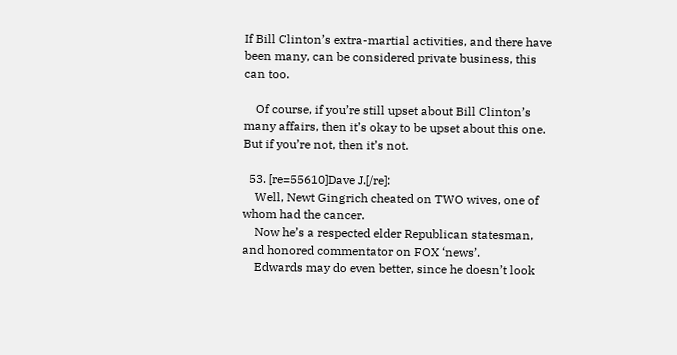If Bill Clinton’s extra-martial activities, and there have been many, can be considered private business, this can too.

    Of course, if you’re still upset about Bill Clinton’s many affairs, then it’s okay to be upset about this one. But if you’re not, then it’s not.

  53. [re=55610]Dave J.[/re]:
    Well, Newt Gingrich cheated on TWO wives, one of whom had the cancer.
    Now he’s a respected elder Republican statesman, and honored commentator on FOX ‘news’.
    Edwards may do even better, since he doesn’t look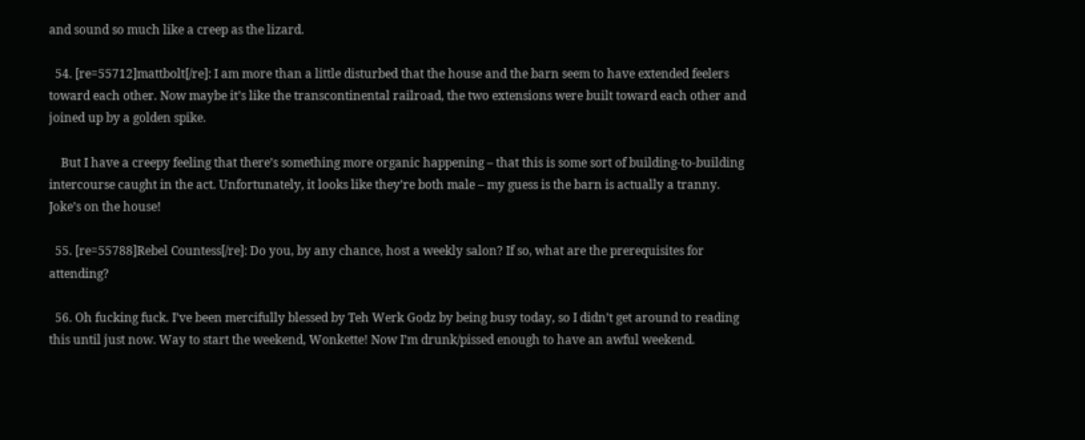and sound so much like a creep as the lizard.

  54. [re=55712]mattbolt[/re]: I am more than a little disturbed that the house and the barn seem to have extended feelers toward each other. Now maybe it’s like the transcontinental railroad, the two extensions were built toward each other and joined up by a golden spike.

    But I have a creepy feeling that there’s something more organic happening – that this is some sort of building-to-building intercourse caught in the act. Unfortunately, it looks like they’re both male – my guess is the barn is actually a tranny. Joke’s on the house!

  55. [re=55788]Rebel Countess[/re]: Do you, by any chance, host a weekly salon? If so, what are the prerequisites for attending?

  56. Oh fucking fuck. I’ve been mercifully blessed by Teh Werk Godz by being busy today, so I didn’t get around to reading this until just now. Way to start the weekend, Wonkette! Now I’m drunk/pissed enough to have an awful weekend.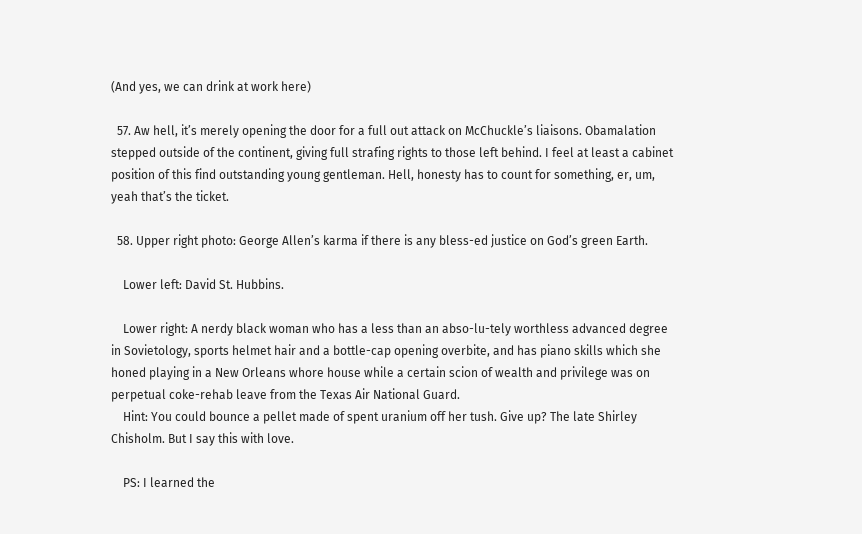(And yes, we can drink at work here)

  57. Aw hell, it’s merely opening the door for a full out attack on McChuckle’s liaisons. Obamalation stepped outside of the continent, giving full strafing rights to those left behind. I feel at least a cabinet position of this find outstanding young gentleman. Hell, honesty has to count for something, er, um, yeah that’s the ticket.

  58. Upper right photo: George Allen’s karma if there is any bless-ed justice on God’s green Earth.

    Lower left: David St. Hubbins.

    Lower right: A nerdy black woman who has a less than an abso-lu-tely worthless advanced degree in Sovietology, sports helmet hair and a bottle-cap opening overbite, and has piano skills which she honed playing in a New Orleans whore house while a certain scion of wealth and privilege was on perpetual coke-rehab leave from the Texas Air National Guard.
    Hint: You could bounce a pellet made of spent uranium off her tush. Give up? The late Shirley Chisholm. But I say this with love.

    PS: I learned the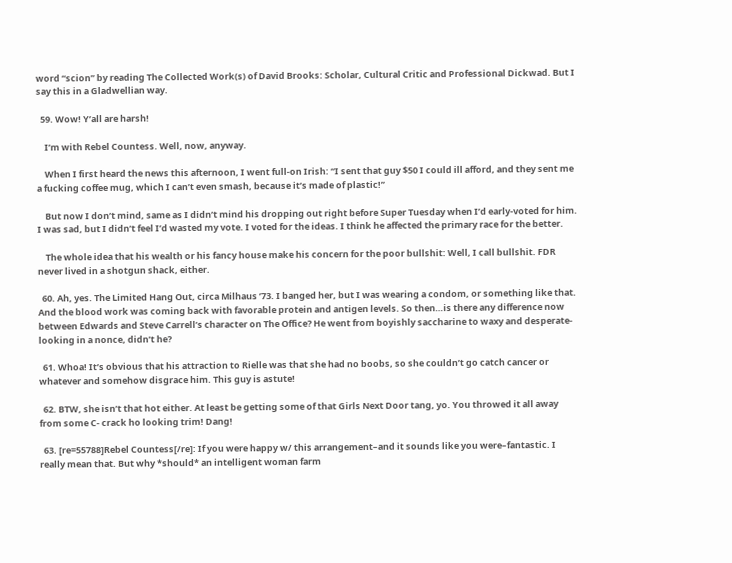word “scion” by reading The Collected Work(s) of David Brooks: Scholar, Cultural Critic and Professional Dickwad. But I say this in a Gladwellian way.

  59. Wow! Y’all are harsh!

    I’m with Rebel Countess. Well, now, anyway.

    When I first heard the news this afternoon, I went full-on Irish: “I sent that guy $50 I could ill afford, and they sent me a fucking coffee mug, which I can’t even smash, because it’s made of plastic!”

    But now I don’t mind, same as I didn’t mind his dropping out right before Super Tuesday when I’d early-voted for him. I was sad, but I didn’t feel I’d wasted my vote. I voted for the ideas. I think he affected the primary race for the better.

    The whole idea that his wealth or his fancy house make his concern for the poor bullshit: Well, I call bullshit. FDR never lived in a shotgun shack, either.

  60. Ah, yes. The Limited Hang Out, circa Milhaus ’73. I banged her, but I was wearing a condom, or something like that. And the blood work was coming back with favorable protein and antigen levels. So then…is there any difference now between Edwards and Steve Carrell’s character on The Office? He went from boyishly saccharine to waxy and desperate-looking in a nonce, didn’t he?

  61. Whoa! It’s obvious that his attraction to Rielle was that she had no boobs, so she couldn’t go catch cancer or whatever and somehow disgrace him. This guy is astute!

  62. BTW, she isn’t that hot either. At least be getting some of that Girls Next Door tang, yo. You throwed it all away from some C- crack ho looking trim! Dang!

  63. [re=55788]Rebel Countess[/re]: If you were happy w/ this arrangement–and it sounds like you were–fantastic. I really mean that. But why *should* an intelligent woman farm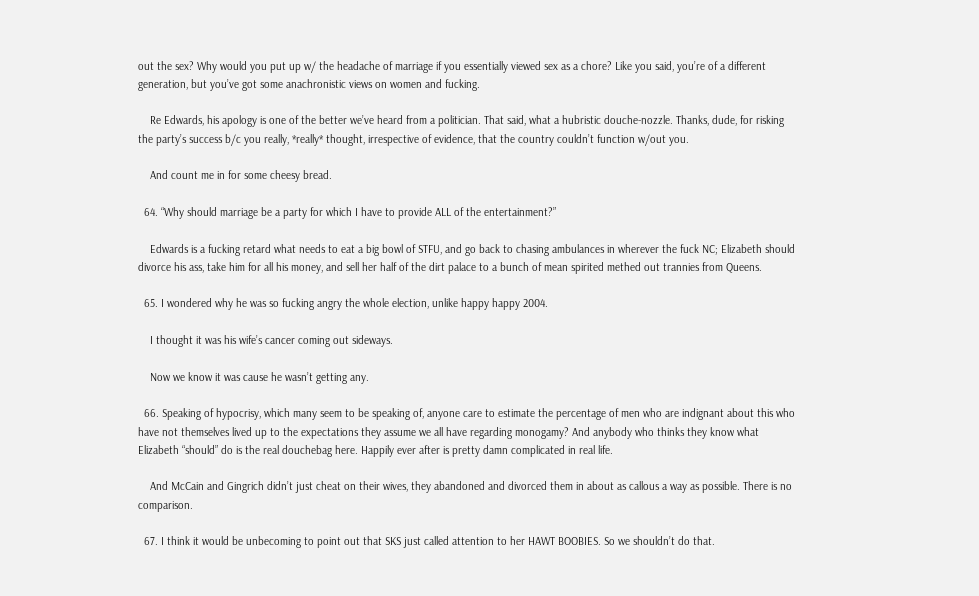out the sex? Why would you put up w/ the headache of marriage if you essentially viewed sex as a chore? Like you said, you’re of a different generation, but you’ve got some anachronistic views on women and fucking.

    Re Edwards, his apology is one of the better we’ve heard from a politician. That said, what a hubristic douche-nozzle. Thanks, dude, for risking the party’s success b/c you really, *really* thought, irrespective of evidence, that the country couldn’t function w/out you.

    And count me in for some cheesy bread.

  64. “Why should marriage be a party for which I have to provide ALL of the entertainment?”

    Edwards is a fucking retard what needs to eat a big bowl of STFU, and go back to chasing ambulances in wherever the fuck NC; Elizabeth should divorce his ass, take him for all his money, and sell her half of the dirt palace to a bunch of mean spirited methed out trannies from Queens.

  65. I wondered why he was so fucking angry the whole election, unlike happy happy 2004.

    I thought it was his wife’s cancer coming out sideways.

    Now we know it was cause he wasn’t getting any.

  66. Speaking of hypocrisy, which many seem to be speaking of, anyone care to estimate the percentage of men who are indignant about this who have not themselves lived up to the expectations they assume we all have regarding monogamy? And anybody who thinks they know what Elizabeth “should” do is the real douchebag here. Happily ever after is pretty damn complicated in real life.

    And McCain and Gingrich didn’t just cheat on their wives, they abandoned and divorced them in about as callous a way as possible. There is no comparison.

  67. I think it would be unbecoming to point out that SKS just called attention to her HAWT BOOBIES. So we shouldn’t do that.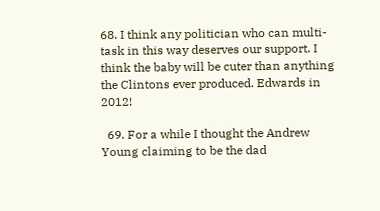68. I think any politician who can multi-task in this way deserves our support. I think the baby will be cuter than anything the Clintons ever produced. Edwards in 2012!

  69. For a while I thought the Andrew Young claiming to be the dad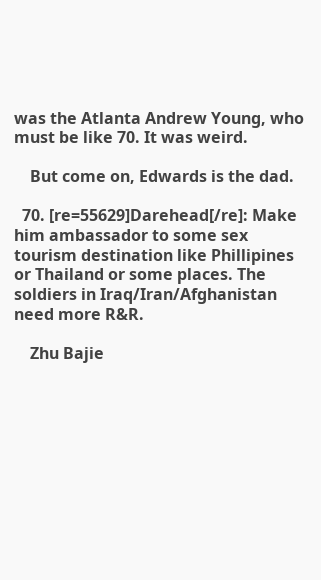was the Atlanta Andrew Young, who must be like 70. It was weird.

    But come on, Edwards is the dad.

  70. [re=55629]Darehead[/re]: Make him ambassador to some sex tourism destination like Phillipines or Thailand or some places. The soldiers in Iraq/Iran/Afghanistan need more R&R.

    Zhu Bajie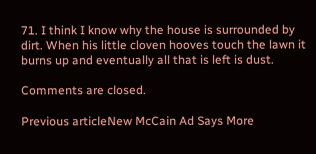71. I think I know why the house is surrounded by dirt. When his little cloven hooves touch the lawn it burns up and eventually all that is left is dust.

Comments are closed.

Previous articleNew McCain Ad Says More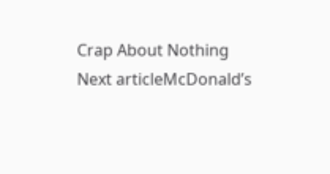Crap About Nothing
Next articleMcDonald’s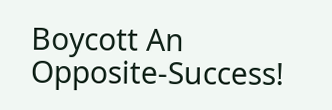Boycott An Opposite-Success!